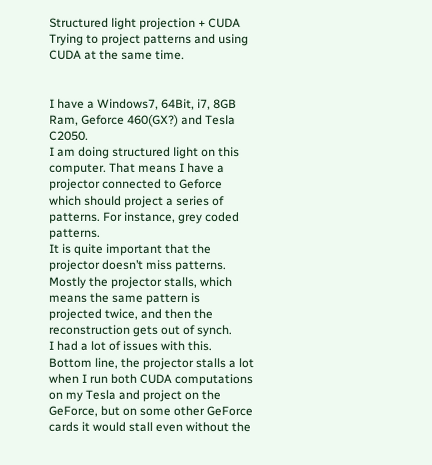Structured light projection + CUDA Trying to project patterns and using CUDA at the same time.


I have a Windows7, 64Bit, i7, 8GB Ram, Geforce 460(GX?) and Tesla C2050.
I am doing structured light on this computer. That means I have a projector connected to Geforce which should project a series of patterns. For instance, grey coded patterns.
It is quite important that the projector doesn’t miss patterns. Mostly the projector stalls, which means the same pattern is projected twice, and then the reconstruction gets out of synch.
I had a lot of issues with this. Bottom line, the projector stalls a lot when I run both CUDA computations on my Tesla and project on the GeForce, but on some other GeForce cards it would stall even without the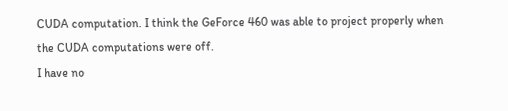CUDA computation. I think the GeForce 460 was able to project properly when the CUDA computations were off.
I have no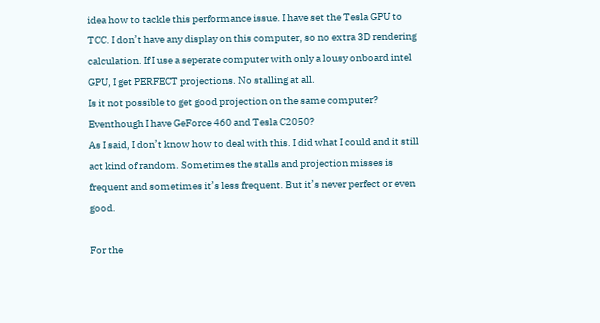idea how to tackle this performance issue. I have set the Tesla GPU to TCC. I don’t have any display on this computer, so no extra 3D rendering calculation. If I use a seperate computer with only a lousy onboard intel GPU, I get PERFECT projections. No stalling at all.
Is it not possible to get good projection on the same computer? Eventhough I have GeForce 460 and Tesla C2050?
As I said, I don’t know how to deal with this. I did what I could and it still act kind of random. Sometimes the stalls and projection misses is frequent and sometimes it’s less frequent. But it’s never perfect or even good.

For the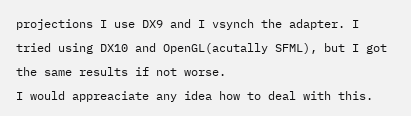projections I use DX9 and I vsynch the adapter. I tried using DX10 and OpenGL(acutally SFML), but I got the same results if not worse.
I would appreaciate any idea how to deal with this.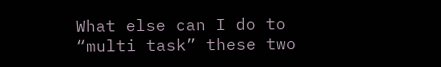What else can I do to “multi task” these two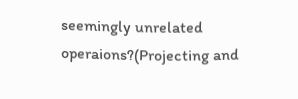seemingly unrelated operaions?(Projecting and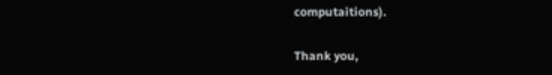computaitions).

Thank you,